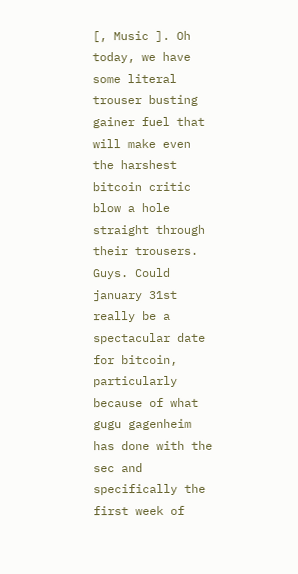[, Music ]. Oh today, we have some literal trouser busting gainer fuel that will make even the harshest bitcoin critic blow a hole straight through their trousers. Guys. Could january 31st really be a spectacular date for bitcoin, particularly because of what gugu gagenheim has done with the sec and specifically the first week of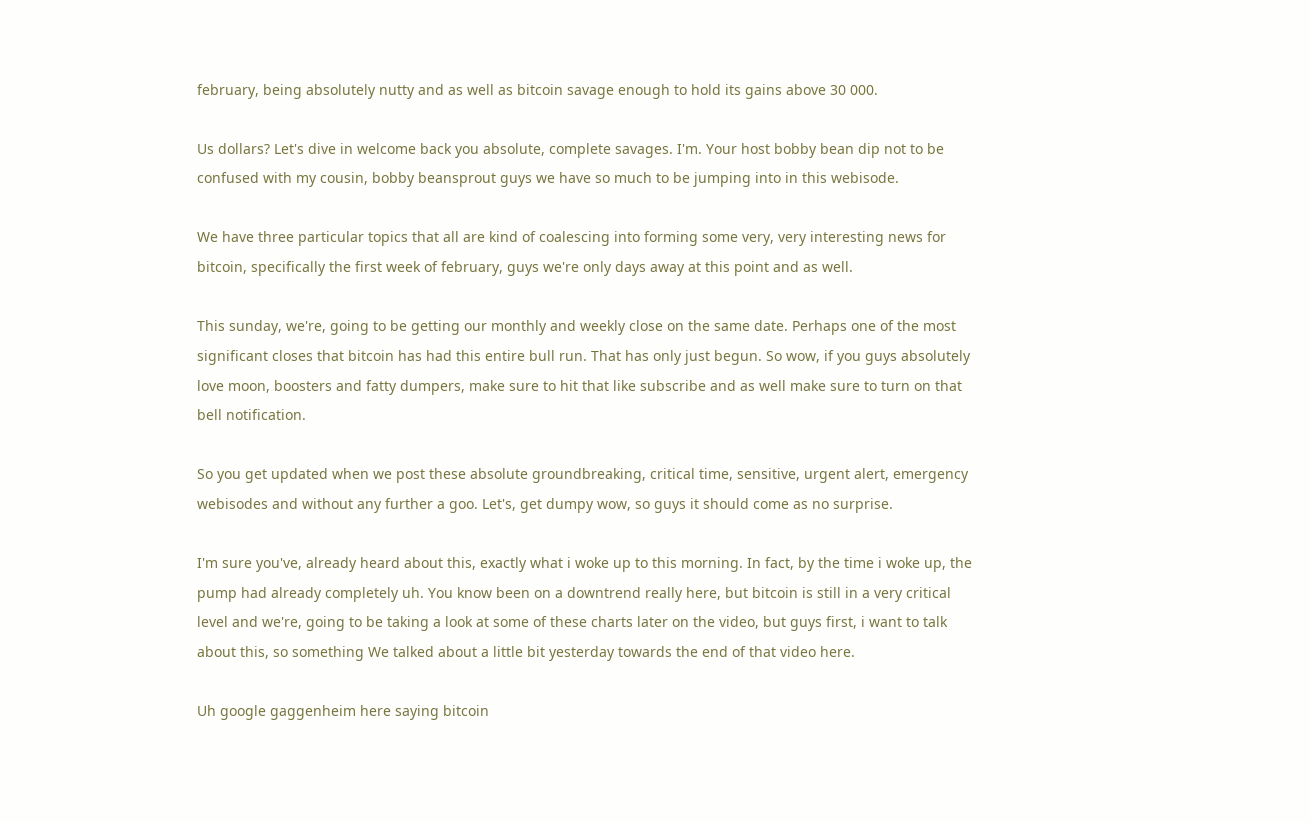february, being absolutely nutty and as well as bitcoin savage enough to hold its gains above 30 000.

Us dollars? Let's dive in welcome back you absolute, complete savages. I'm. Your host bobby bean dip not to be confused with my cousin, bobby beansprout guys we have so much to be jumping into in this webisode.

We have three particular topics that all are kind of coalescing into forming some very, very interesting news for bitcoin, specifically the first week of february, guys we're only days away at this point and as well.

This sunday, we're, going to be getting our monthly and weekly close on the same date. Perhaps one of the most significant closes that bitcoin has had this entire bull run. That has only just begun. So wow, if you guys absolutely love moon, boosters and fatty dumpers, make sure to hit that like subscribe and as well make sure to turn on that bell notification.

So you get updated when we post these absolute groundbreaking, critical time, sensitive, urgent alert, emergency webisodes and without any further a goo. Let's, get dumpy wow, so guys it should come as no surprise.

I'm sure you've, already heard about this, exactly what i woke up to this morning. In fact, by the time i woke up, the pump had already completely uh. You know been on a downtrend really here, but bitcoin is still in a very critical level and we're, going to be taking a look at some of these charts later on the video, but guys first, i want to talk about this, so something We talked about a little bit yesterday towards the end of that video here.

Uh google gaggenheim here saying bitcoin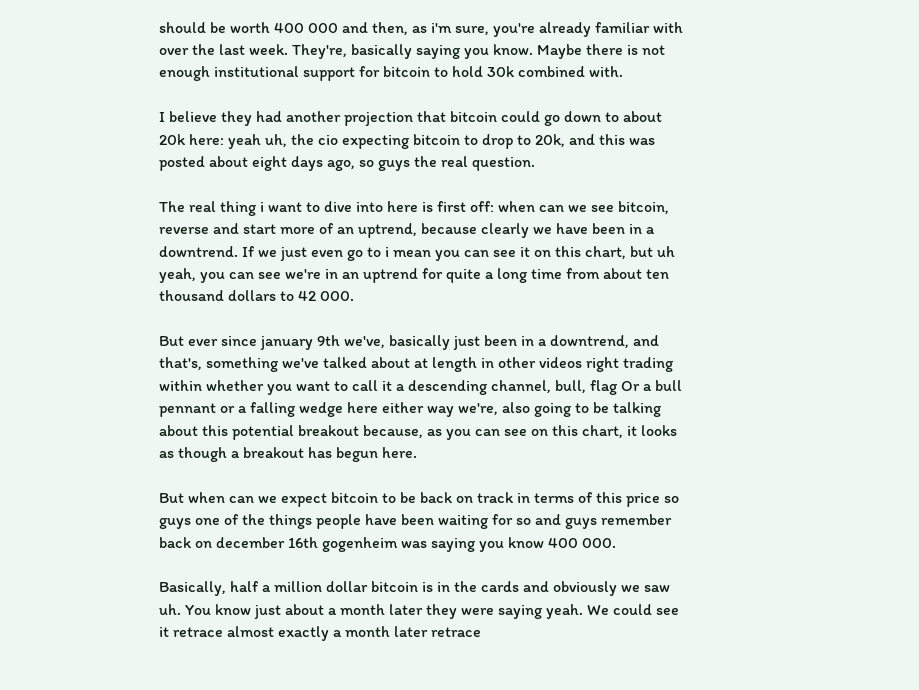should be worth 400 000 and then, as i'm sure, you're already familiar with over the last week. They're, basically saying you know. Maybe there is not enough institutional support for bitcoin to hold 30k combined with.

I believe they had another projection that bitcoin could go down to about 20k here: yeah uh, the cio expecting bitcoin to drop to 20k, and this was posted about eight days ago, so guys the real question.

The real thing i want to dive into here is first off: when can we see bitcoin, reverse and start more of an uptrend, because clearly we have been in a downtrend. If we just even go to i mean you can see it on this chart, but uh yeah, you can see we're in an uptrend for quite a long time from about ten thousand dollars to 42 000.

But ever since january 9th we've, basically just been in a downtrend, and that's, something we've talked about at length in other videos right trading within whether you want to call it a descending channel, bull, flag Or a bull pennant or a falling wedge here either way we're, also going to be talking about this potential breakout because, as you can see on this chart, it looks as though a breakout has begun here.

But when can we expect bitcoin to be back on track in terms of this price so guys one of the things people have been waiting for so and guys remember back on december 16th gogenheim was saying you know 400 000.

Basically, half a million dollar bitcoin is in the cards and obviously we saw uh. You know just about a month later they were saying yeah. We could see it retrace almost exactly a month later retrace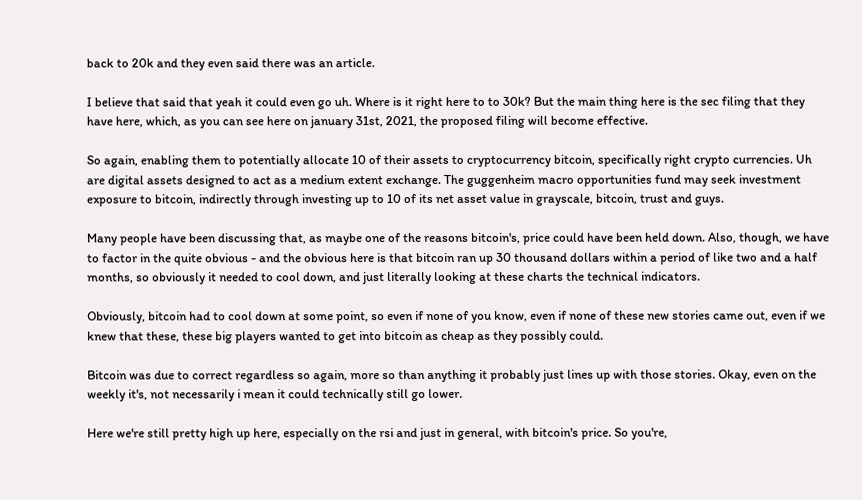back to 20k and they even said there was an article.

I believe that said that yeah it could even go uh. Where is it right here to to 30k? But the main thing here is the sec filing that they have here, which, as you can see here on january 31st, 2021, the proposed filing will become effective.

So again, enabling them to potentially allocate 10 of their assets to cryptocurrency bitcoin, specifically right crypto currencies. Uh are digital assets designed to act as a medium extent exchange. The guggenheim macro opportunities fund may seek investment exposure to bitcoin, indirectly through investing up to 10 of its net asset value in grayscale, bitcoin, trust and guys.

Many people have been discussing that, as maybe one of the reasons bitcoin's, price could have been held down. Also, though, we have to factor in the quite obvious - and the obvious here is that bitcoin ran up 30 thousand dollars within a period of like two and a half months, so obviously it needed to cool down, and just literally looking at these charts the technical indicators.

Obviously, bitcoin had to cool down at some point, so even if none of you know, even if none of these new stories came out, even if we knew that these, these big players wanted to get into bitcoin as cheap as they possibly could.

Bitcoin was due to correct regardless so again, more so than anything it probably just lines up with those stories. Okay, even on the weekly it's, not necessarily i mean it could technically still go lower.

Here we're still pretty high up here, especially on the rsi and just in general, with bitcoin's price. So you're,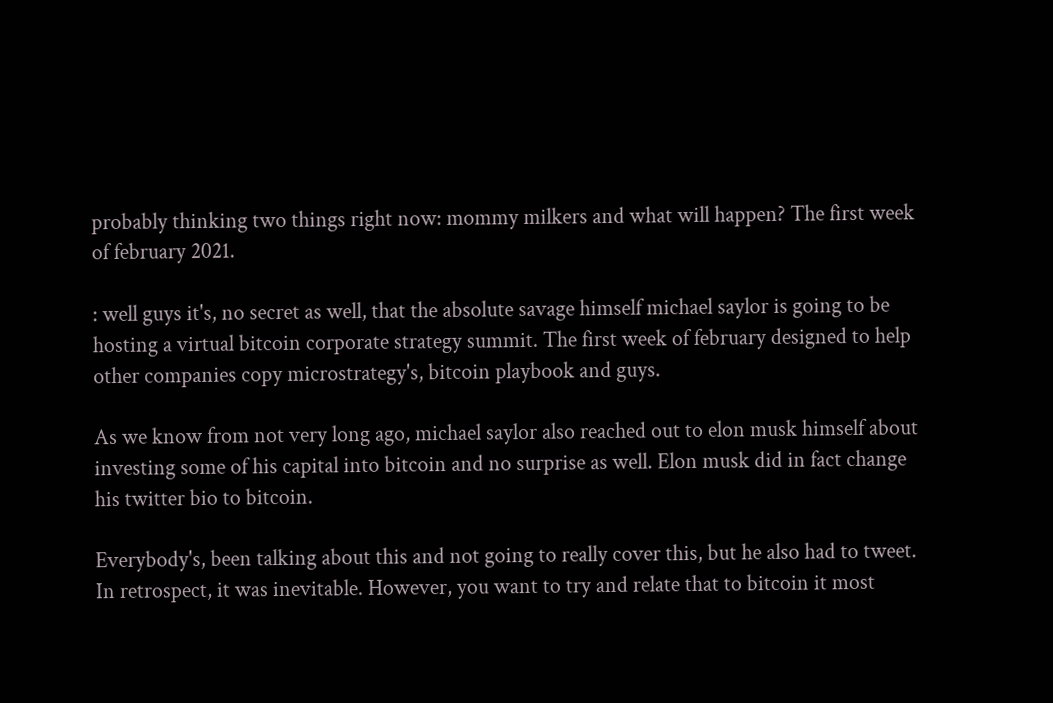probably thinking two things right now: mommy milkers and what will happen? The first week of february 2021.

: well guys it's, no secret as well, that the absolute savage himself michael saylor is going to be hosting a virtual bitcoin corporate strategy summit. The first week of february designed to help other companies copy microstrategy's, bitcoin playbook and guys.

As we know from not very long ago, michael saylor also reached out to elon musk himself about investing some of his capital into bitcoin and no surprise as well. Elon musk did in fact change his twitter bio to bitcoin.

Everybody's, been talking about this and not going to really cover this, but he also had to tweet. In retrospect, it was inevitable. However, you want to try and relate that to bitcoin it most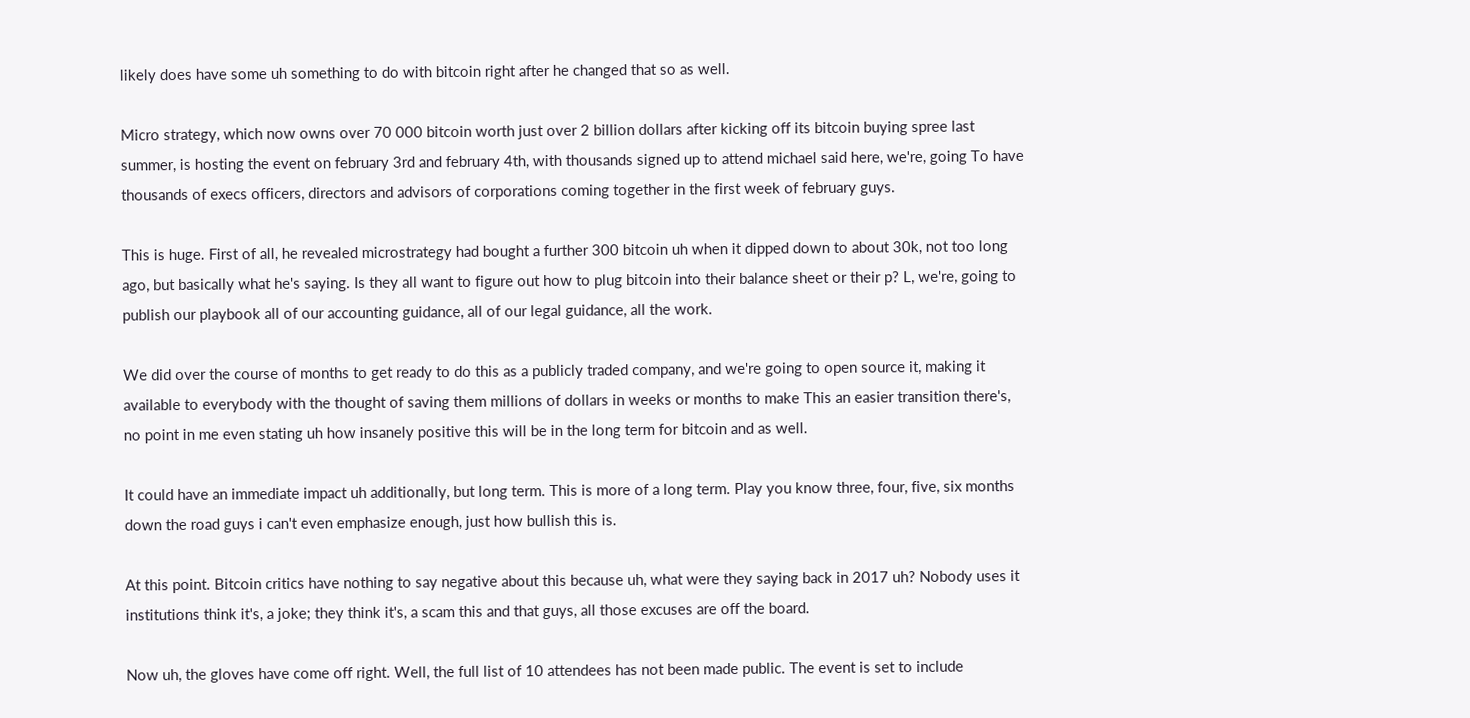likely does have some uh something to do with bitcoin right after he changed that so as well.

Micro strategy, which now owns over 70 000 bitcoin worth just over 2 billion dollars after kicking off its bitcoin buying spree last summer, is hosting the event on february 3rd and february 4th, with thousands signed up to attend michael said here, we're, going To have thousands of execs officers, directors and advisors of corporations coming together in the first week of february guys.

This is huge. First of all, he revealed microstrategy had bought a further 300 bitcoin uh when it dipped down to about 30k, not too long ago, but basically what he's saying. Is they all want to figure out how to plug bitcoin into their balance sheet or their p? L, we're, going to publish our playbook all of our accounting guidance, all of our legal guidance, all the work.

We did over the course of months to get ready to do this as a publicly traded company, and we're going to open source it, making it available to everybody with the thought of saving them millions of dollars in weeks or months to make This an easier transition there's, no point in me even stating uh how insanely positive this will be in the long term for bitcoin and as well.

It could have an immediate impact uh additionally, but long term. This is more of a long term. Play you know three, four, five, six months down the road guys i can't even emphasize enough, just how bullish this is.

At this point. Bitcoin critics have nothing to say negative about this because uh, what were they saying back in 2017 uh? Nobody uses it institutions think it's, a joke; they think it's, a scam this and that guys, all those excuses are off the board.

Now uh, the gloves have come off right. Well, the full list of 10 attendees has not been made public. The event is set to include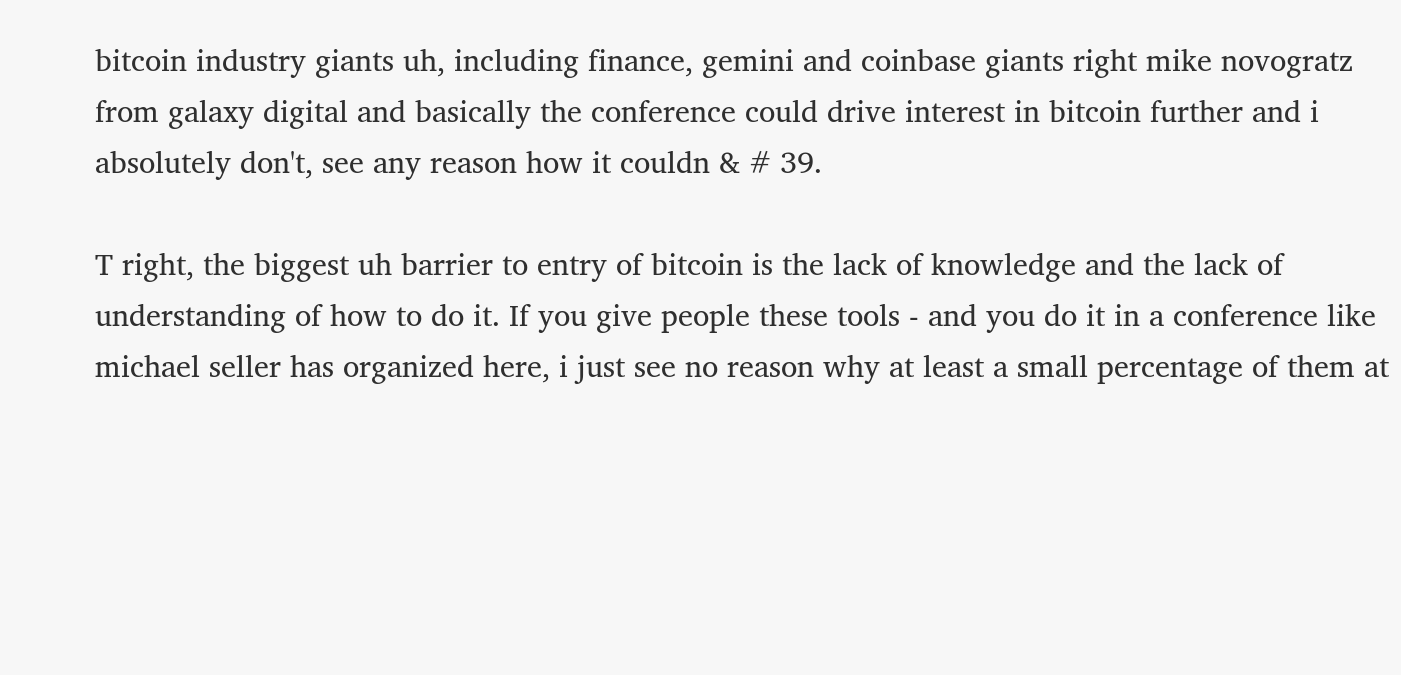bitcoin industry giants uh, including finance, gemini and coinbase giants right mike novogratz from galaxy digital and basically the conference could drive interest in bitcoin further and i absolutely don't, see any reason how it couldn & # 39.

T right, the biggest uh barrier to entry of bitcoin is the lack of knowledge and the lack of understanding of how to do it. If you give people these tools - and you do it in a conference like michael seller has organized here, i just see no reason why at least a small percentage of them at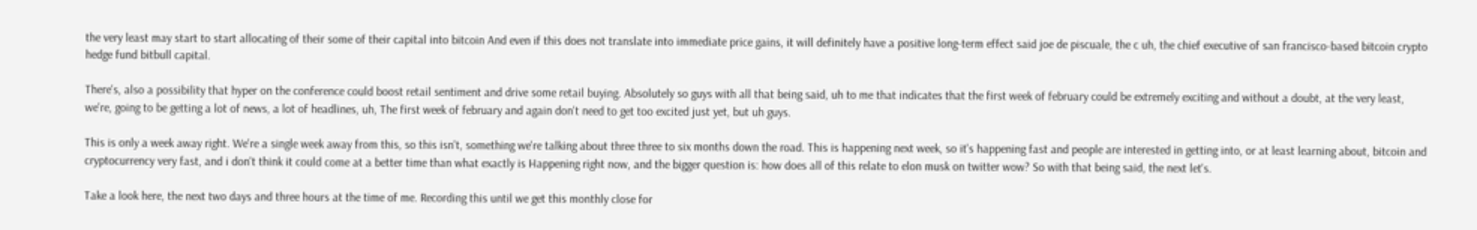the very least may start to start allocating of their some of their capital into bitcoin And even if this does not translate into immediate price gains, it will definitely have a positive long-term effect said joe de piscuale, the c uh, the chief executive of san francisco-based bitcoin crypto hedge fund bitbull capital.

There's, also a possibility that hyper on the conference could boost retail sentiment and drive some retail buying. Absolutely so guys with all that being said, uh to me that indicates that the first week of february could be extremely exciting and without a doubt, at the very least, we're, going to be getting a lot of news, a lot of headlines, uh, The first week of february and again don't need to get too excited just yet, but uh guys.

This is only a week away right. We're a single week away from this, so this isn't, something we're talking about three three to six months down the road. This is happening next week, so it's happening fast and people are interested in getting into, or at least learning about, bitcoin and cryptocurrency very fast, and i don't think it could come at a better time than what exactly is Happening right now, and the bigger question is: how does all of this relate to elon musk on twitter wow? So with that being said, the next let's.

Take a look here, the next two days and three hours at the time of me. Recording this until we get this monthly close for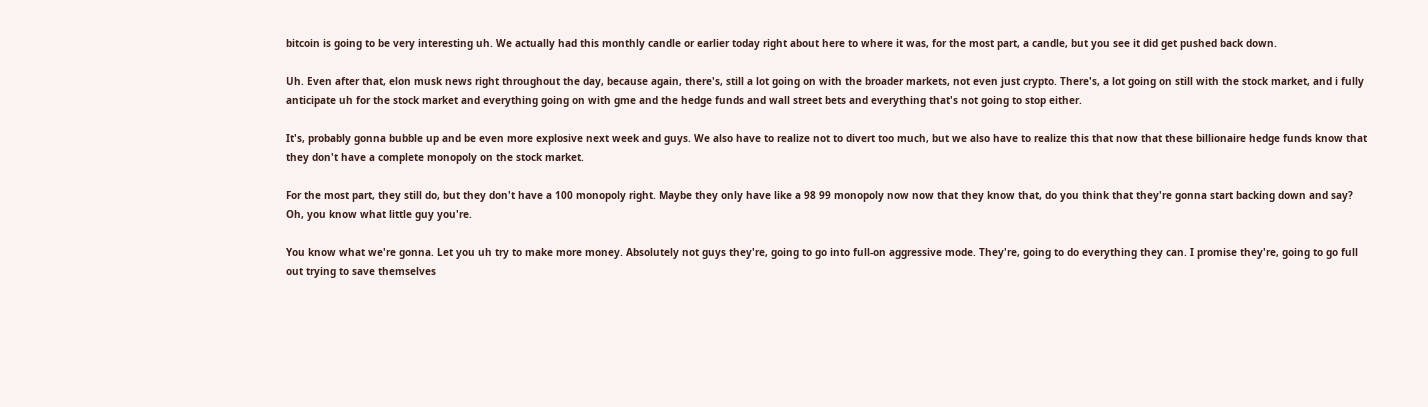bitcoin is going to be very interesting uh. We actually had this monthly candle or earlier today right about here to where it was, for the most part, a candle, but you see it did get pushed back down.

Uh. Even after that, elon musk news right throughout the day, because again, there's, still a lot going on with the broader markets, not even just crypto. There's, a lot going on still with the stock market, and i fully anticipate uh for the stock market and everything going on with gme and the hedge funds and wall street bets and everything that's not going to stop either.

It's, probably gonna bubble up and be even more explosive next week and guys. We also have to realize not to divert too much, but we also have to realize this that now that these billionaire hedge funds know that they don't have a complete monopoly on the stock market.

For the most part, they still do, but they don't have a 100 monopoly right. Maybe they only have like a 98 99 monopoly now now that they know that, do you think that they're gonna start backing down and say? Oh, you know what little guy you're.

You know what we're gonna. Let you uh try to make more money. Absolutely not guys they're, going to go into full-on aggressive mode. They're, going to do everything they can. I promise they're, going to go full out trying to save themselves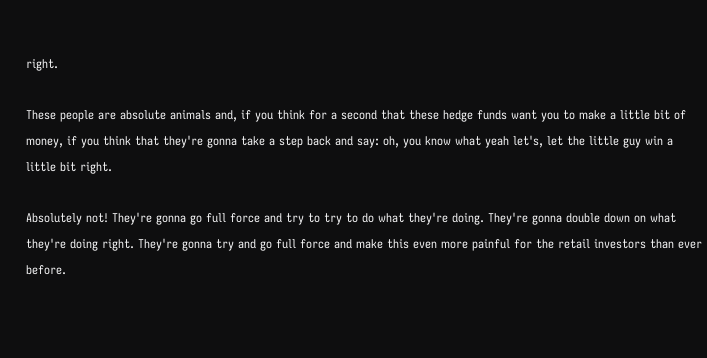right.

These people are absolute animals and, if you think for a second that these hedge funds want you to make a little bit of money, if you think that they're gonna take a step back and say: oh, you know what yeah let's, let the little guy win a little bit right.

Absolutely not! They're gonna go full force and try to try to do what they're doing. They're gonna double down on what they're doing right. They're gonna try and go full force and make this even more painful for the retail investors than ever before.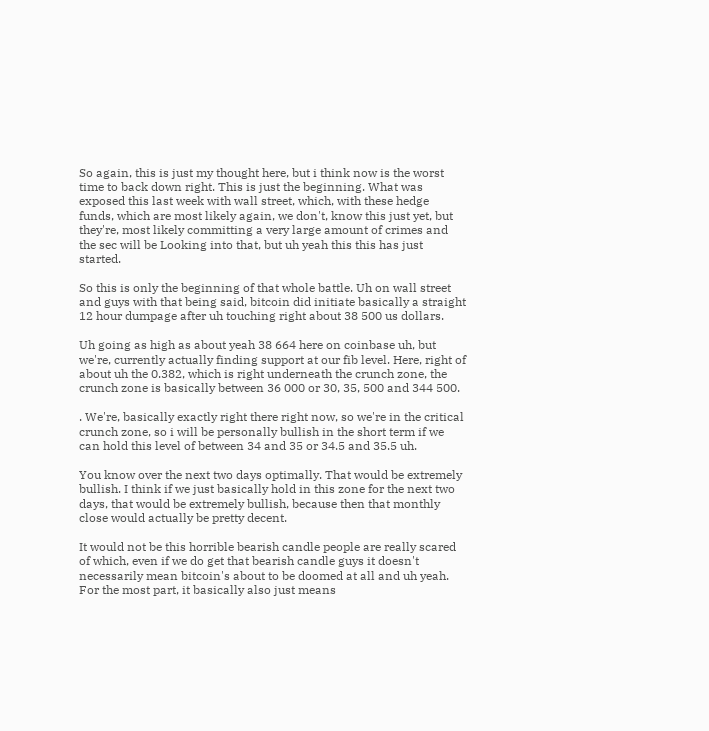So again, this is just my thought here, but i think now is the worst time to back down right. This is just the beginning. What was exposed this last week with wall street, which, with these hedge funds, which are most likely again, we don't, know this just yet, but they're, most likely committing a very large amount of crimes and the sec will be Looking into that, but uh yeah this this has just started.

So this is only the beginning of that whole battle. Uh on wall street and guys with that being said, bitcoin did initiate basically a straight 12 hour dumpage after uh touching right about 38 500 us dollars.

Uh going as high as about yeah 38 664 here on coinbase uh, but we're, currently actually finding support at our fib level. Here, right of about uh the 0.382, which is right underneath the crunch zone, the crunch zone is basically between 36 000 or 30, 35, 500 and 344 500.

. We're, basically exactly right there right now, so we're in the critical crunch zone, so i will be personally bullish in the short term if we can hold this level of between 34 and 35 or 34.5 and 35.5 uh.

You know over the next two days optimally. That would be extremely bullish. I think if we just basically hold in this zone for the next two days, that would be extremely bullish, because then that monthly close would actually be pretty decent.

It would not be this horrible bearish candle people are really scared of which, even if we do get that bearish candle guys it doesn't necessarily mean bitcoin's about to be doomed at all and uh yeah. For the most part, it basically also just means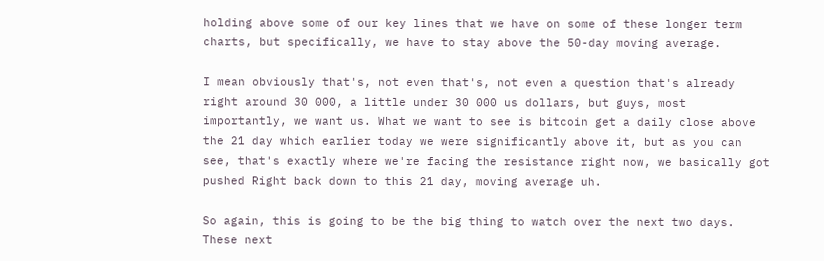holding above some of our key lines that we have on some of these longer term charts, but specifically, we have to stay above the 50-day moving average.

I mean obviously that's, not even that's, not even a question that's already right around 30 000, a little under 30 000 us dollars, but guys, most importantly, we want us. What we want to see is bitcoin get a daily close above the 21 day which earlier today we were significantly above it, but as you can see, that's exactly where we're facing the resistance right now, we basically got pushed Right back down to this 21 day, moving average uh.

So again, this is going to be the big thing to watch over the next two days. These next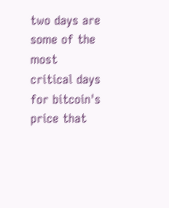two days are some of the most critical days for bitcoin's price that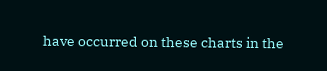have occurred on these charts in the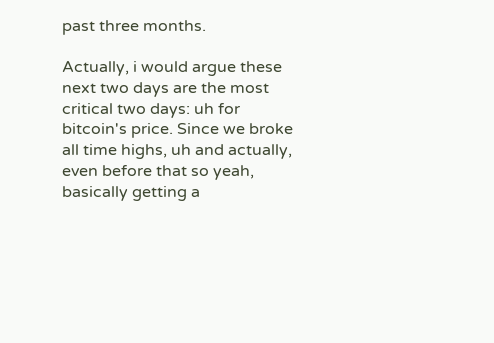past three months.

Actually, i would argue these next two days are the most critical two days: uh for bitcoin's price. Since we broke all time highs, uh and actually, even before that so yeah, basically getting a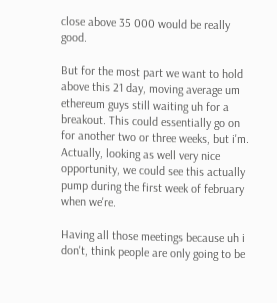close above 35 000 would be really good.

But for the most part we want to hold above this 21 day, moving average um ethereum guys still waiting uh for a breakout. This could essentially go on for another two or three weeks, but i'm. Actually, looking as well very nice opportunity, we could see this actually pump during the first week of february when we're.

Having all those meetings because uh i don't, think people are only going to be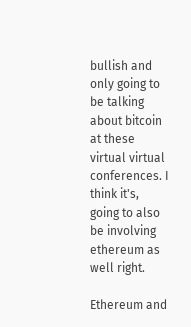bullish and only going to be talking about bitcoin at these virtual virtual conferences. I think it's, going to also be involving ethereum as well right.

Ethereum and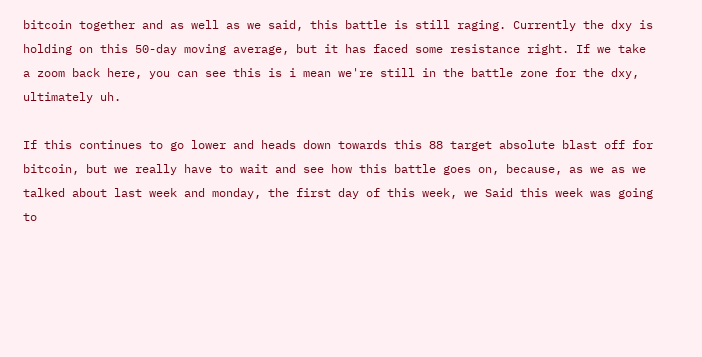bitcoin together and as well as we said, this battle is still raging. Currently the dxy is holding on this 50-day moving average, but it has faced some resistance right. If we take a zoom back here, you can see this is i mean we're still in the battle zone for the dxy, ultimately uh.

If this continues to go lower and heads down towards this 88 target absolute blast off for bitcoin, but we really have to wait and see how this battle goes on, because, as we as we talked about last week and monday, the first day of this week, we Said this week was going to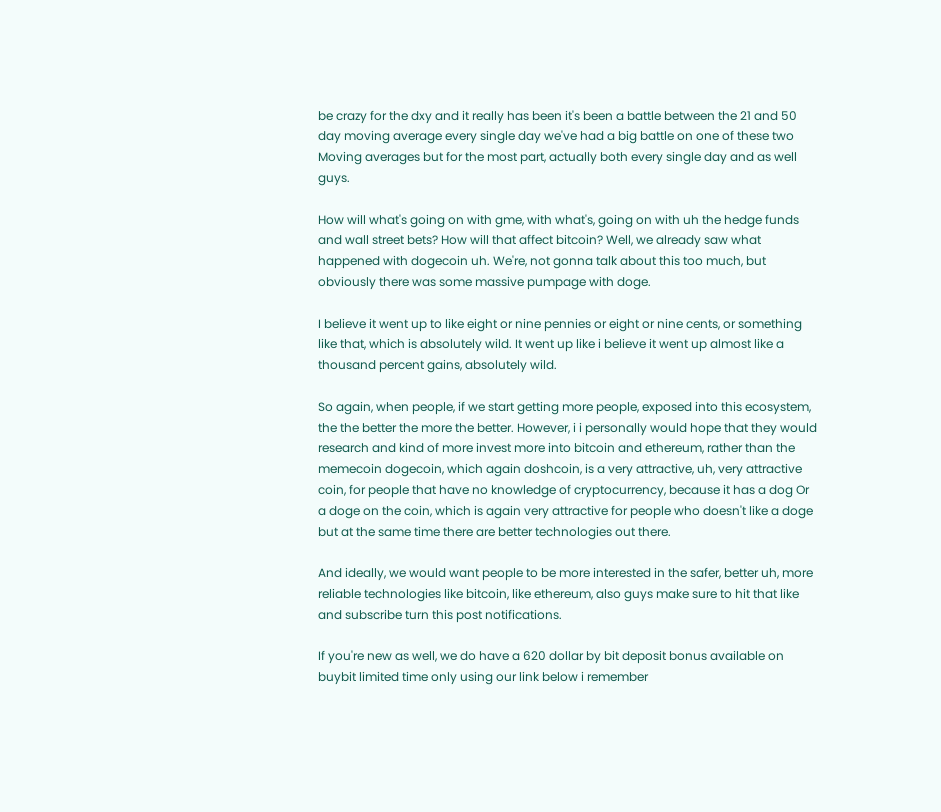be crazy for the dxy and it really has been it's been a battle between the 21 and 50 day moving average every single day we've had a big battle on one of these two Moving averages but for the most part, actually both every single day and as well guys.

How will what's going on with gme, with what's, going on with uh the hedge funds and wall street bets? How will that affect bitcoin? Well, we already saw what happened with dogecoin uh. We're, not gonna talk about this too much, but obviously there was some massive pumpage with doge.

I believe it went up to like eight or nine pennies or eight or nine cents, or something like that, which is absolutely wild. It went up like i believe it went up almost like a thousand percent gains, absolutely wild.

So again, when people, if we start getting more people, exposed into this ecosystem, the the better the more the better. However, i i personally would hope that they would research and kind of more invest more into bitcoin and ethereum, rather than the memecoin dogecoin, which again doshcoin, is a very attractive, uh, very attractive coin, for people that have no knowledge of cryptocurrency, because it has a dog Or a doge on the coin, which is again very attractive for people who doesn't like a doge but at the same time there are better technologies out there.

And ideally, we would want people to be more interested in the safer, better uh, more reliable technologies like bitcoin, like ethereum, also guys make sure to hit that like and subscribe turn this post notifications.

If you're new as well, we do have a 620 dollar by bit deposit bonus available on buybit limited time only using our link below i remember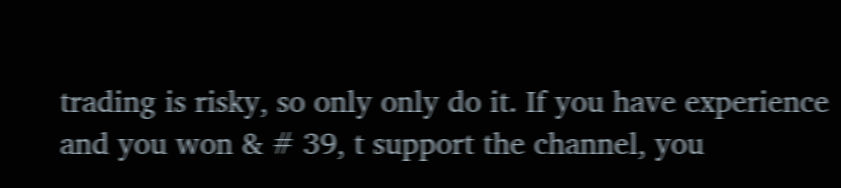trading is risky, so only only do it. If you have experience and you won & # 39, t support the channel, you